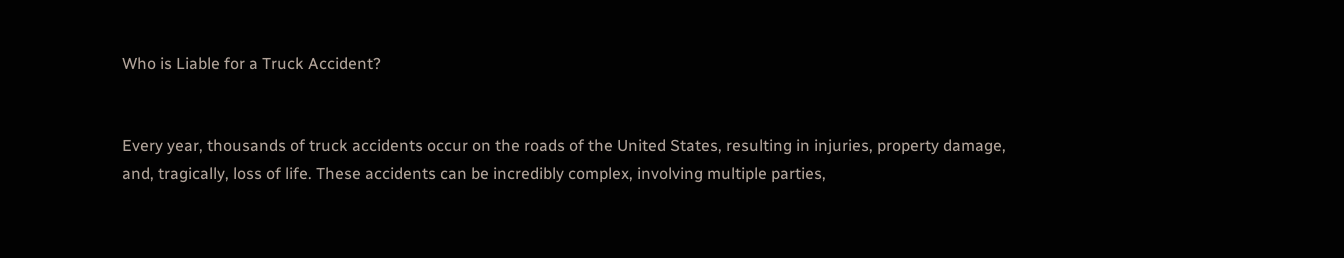Who is Liable for a Truck Accident?


Every year, thousands of truck accidents occur on the roads of the United States, resulting in injuries, property damage, and, tragically, loss of life. These accidents can be incredibly complex, involving multiple parties,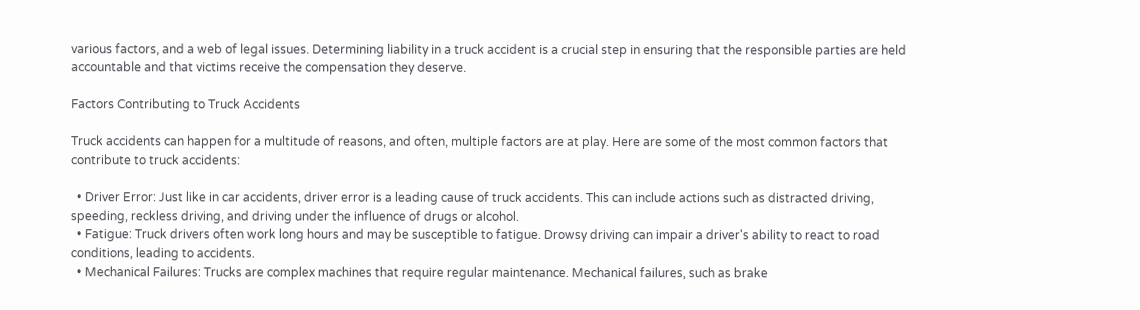various factors, and a web of legal issues. Determining liability in a truck accident is a crucial step in ensuring that the responsible parties are held accountable and that victims receive the compensation they deserve.

Factors Contributing to Truck Accidents

Truck accidents can happen for a multitude of reasons, and often, multiple factors are at play. Here are some of the most common factors that contribute to truck accidents:

  • Driver Error: Just like in car accidents, driver error is a leading cause of truck accidents. This can include actions such as distracted driving, speeding, reckless driving, and driving under the influence of drugs or alcohol.
  • Fatigue: Truck drivers often work long hours and may be susceptible to fatigue. Drowsy driving can impair a driver's ability to react to road conditions, leading to accidents.
  • Mechanical Failures: Trucks are complex machines that require regular maintenance. Mechanical failures, such as brake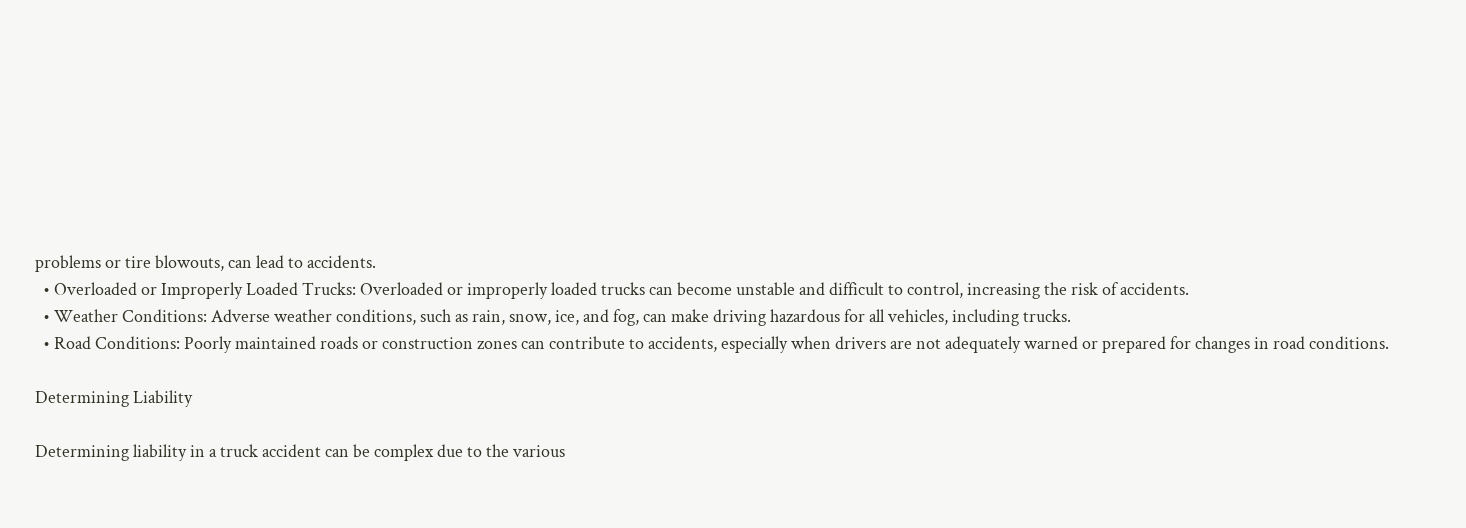problems or tire blowouts, can lead to accidents.
  • Overloaded or Improperly Loaded Trucks: Overloaded or improperly loaded trucks can become unstable and difficult to control, increasing the risk of accidents.
  • Weather Conditions: Adverse weather conditions, such as rain, snow, ice, and fog, can make driving hazardous for all vehicles, including trucks.
  • Road Conditions: Poorly maintained roads or construction zones can contribute to accidents, especially when drivers are not adequately warned or prepared for changes in road conditions.

Determining Liability

Determining liability in a truck accident can be complex due to the various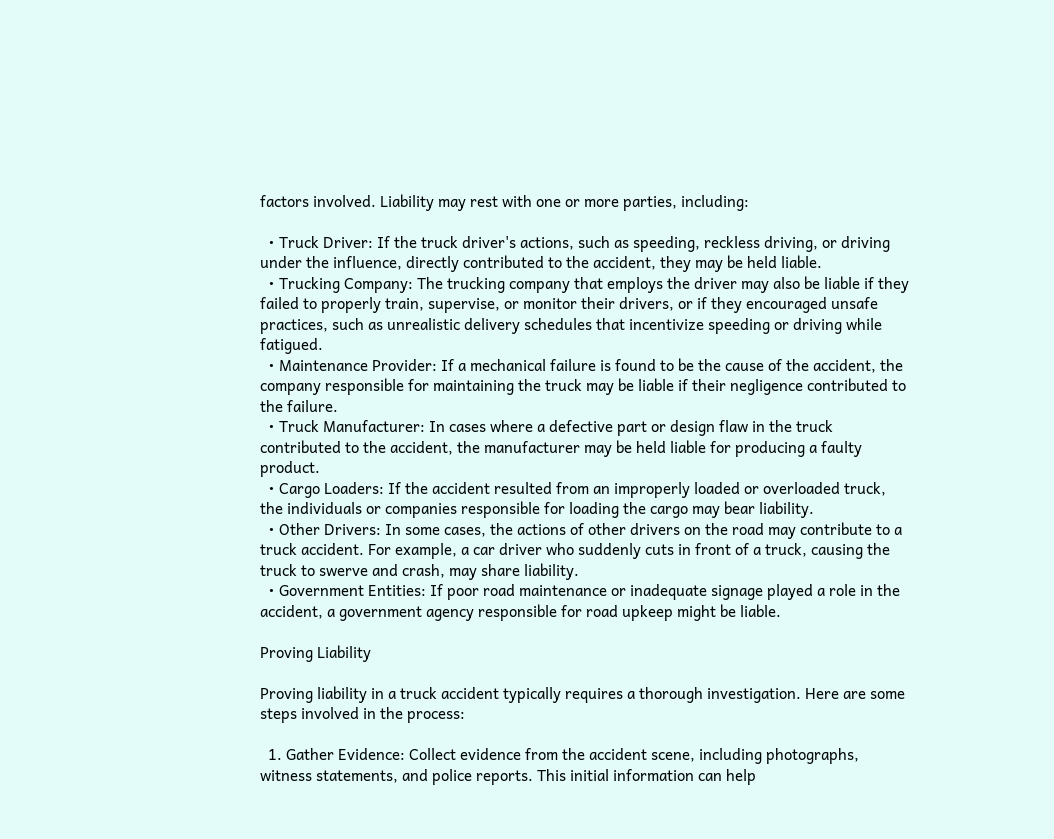factors involved. Liability may rest with one or more parties, including:

  • Truck Driver: If the truck driver's actions, such as speeding, reckless driving, or driving under the influence, directly contributed to the accident, they may be held liable.
  • Trucking Company: The trucking company that employs the driver may also be liable if they failed to properly train, supervise, or monitor their drivers, or if they encouraged unsafe practices, such as unrealistic delivery schedules that incentivize speeding or driving while fatigued.
  • Maintenance Provider: If a mechanical failure is found to be the cause of the accident, the company responsible for maintaining the truck may be liable if their negligence contributed to the failure.
  • Truck Manufacturer: In cases where a defective part or design flaw in the truck contributed to the accident, the manufacturer may be held liable for producing a faulty product.
  • Cargo Loaders: If the accident resulted from an improperly loaded or overloaded truck, the individuals or companies responsible for loading the cargo may bear liability.
  • Other Drivers: In some cases, the actions of other drivers on the road may contribute to a truck accident. For example, a car driver who suddenly cuts in front of a truck, causing the truck to swerve and crash, may share liability.
  • Government Entities: If poor road maintenance or inadequate signage played a role in the accident, a government agency responsible for road upkeep might be liable.

Proving Liability

Proving liability in a truck accident typically requires a thorough investigation. Here are some steps involved in the process:

  1. Gather Evidence: Collect evidence from the accident scene, including photographs, witness statements, and police reports. This initial information can help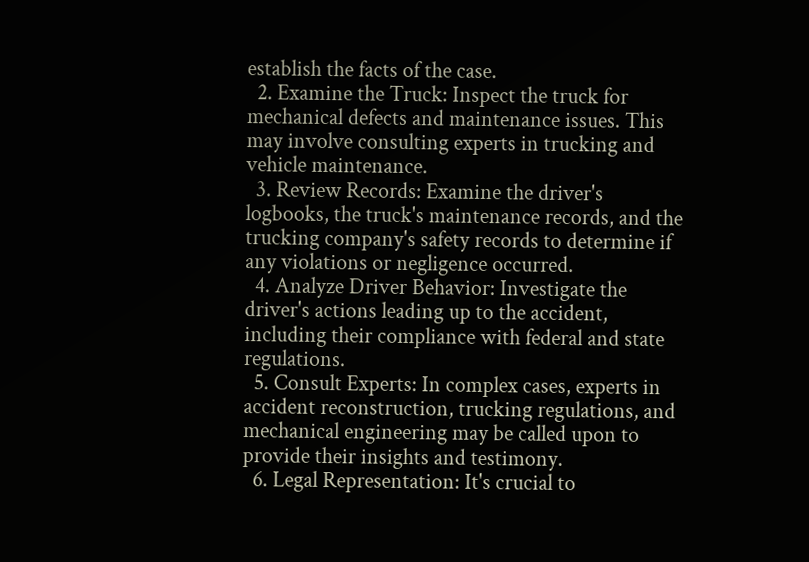establish the facts of the case.
  2. Examine the Truck: Inspect the truck for mechanical defects and maintenance issues. This may involve consulting experts in trucking and vehicle maintenance.
  3. Review Records: Examine the driver's logbooks, the truck's maintenance records, and the trucking company's safety records to determine if any violations or negligence occurred.
  4. Analyze Driver Behavior: Investigate the driver's actions leading up to the accident, including their compliance with federal and state regulations.
  5. Consult Experts: In complex cases, experts in accident reconstruction, trucking regulations, and mechanical engineering may be called upon to provide their insights and testimony.
  6. Legal Representation: It's crucial to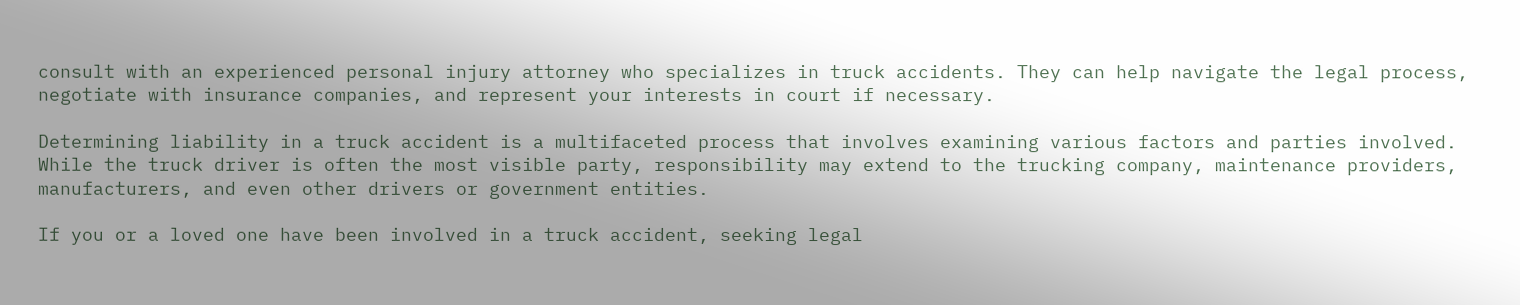consult with an experienced personal injury attorney who specializes in truck accidents. They can help navigate the legal process, negotiate with insurance companies, and represent your interests in court if necessary.

Determining liability in a truck accident is a multifaceted process that involves examining various factors and parties involved. While the truck driver is often the most visible party, responsibility may extend to the trucking company, maintenance providers, manufacturers, and even other drivers or government entities.

If you or a loved one have been involved in a truck accident, seeking legal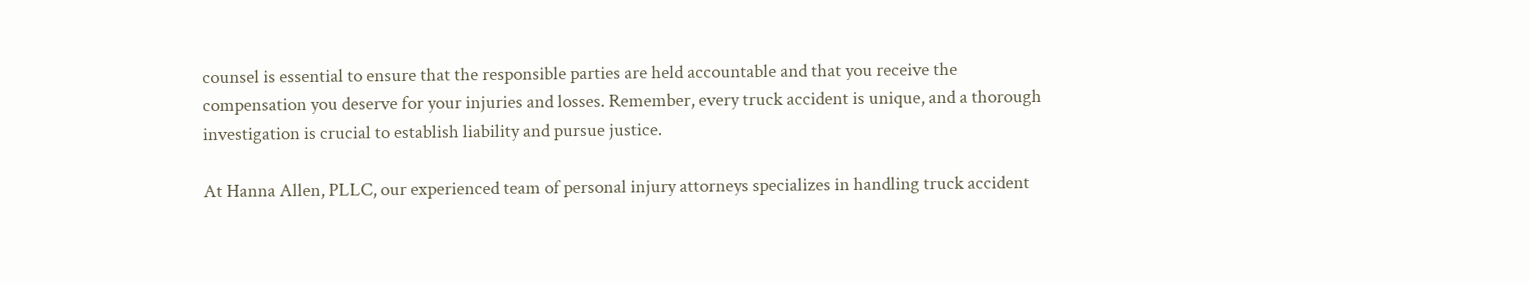counsel is essential to ensure that the responsible parties are held accountable and that you receive the compensation you deserve for your injuries and losses. Remember, every truck accident is unique, and a thorough investigation is crucial to establish liability and pursue justice.

At Hanna Allen, PLLC, our experienced team of personal injury attorneys specializes in handling truck accident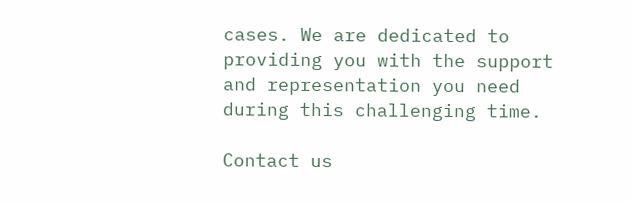cases. We are dedicated to providing you with the support and representation you need during this challenging time.

Contact us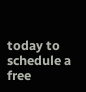today to schedule a free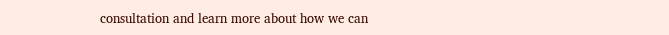consultation and learn more about how we can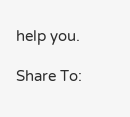help you.

Share To: